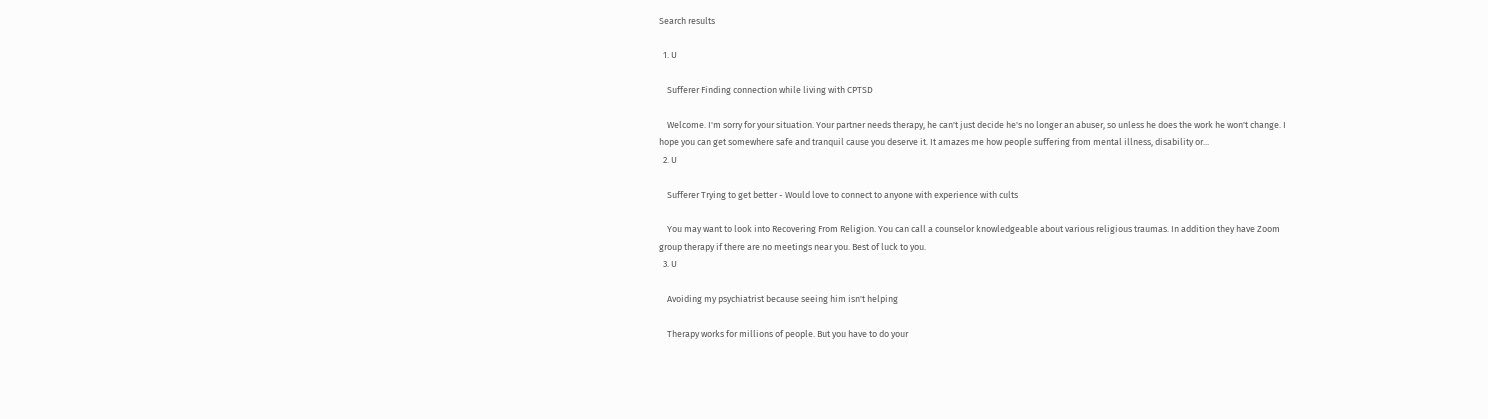Search results

  1. U

    Sufferer Finding connection while living with CPTSD

    Welcome. I'm sorry for your situation. Your partner needs therapy, he can't just decide he's no longer an abuser, so unless he does the work he won't change. I hope you can get somewhere safe and tranquil cause you deserve it. It amazes me how people suffering from mental illness, disability or...
  2. U

    Sufferer Trying to get better - Would love to connect to anyone with experience with cults

    You may want to look into Recovering From Religion. You can call a counselor knowledgeable about various religious traumas. In addition they have Zoom group therapy if there are no meetings near you. Best of luck to you.
  3. U

    Avoiding my psychiatrist because seeing him isn't helping

    Therapy works for millions of people. But you have to do your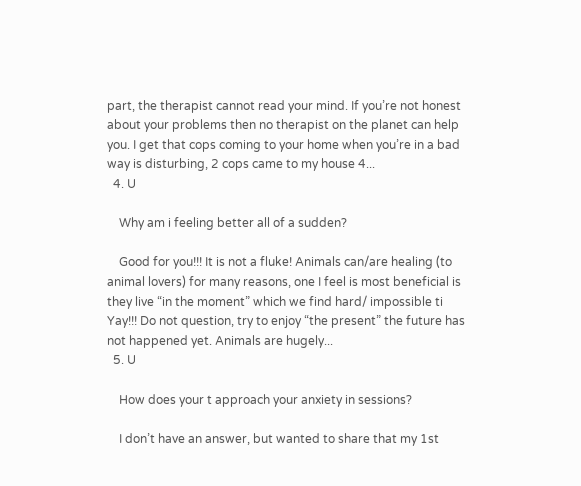part, the therapist cannot read your mind. If you’re not honest about your problems then no therapist on the planet can help you. I get that cops coming to your home when you’re in a bad way is disturbing, 2 cops came to my house 4...
  4. U

    Why am i feeling better all of a sudden?

    Good for you!!! It is not a fluke! Animals can/are healing (to animal lovers) for many reasons, one I feel is most beneficial is they live “in the moment” which we find hard/ impossible ti Yay!!! Do not question, try to enjoy “the present” the future has not happened yet. Animals are hugely...
  5. U

    How does your t approach your anxiety in sessions?

    I don’t have an answer, but wanted to share that my 1st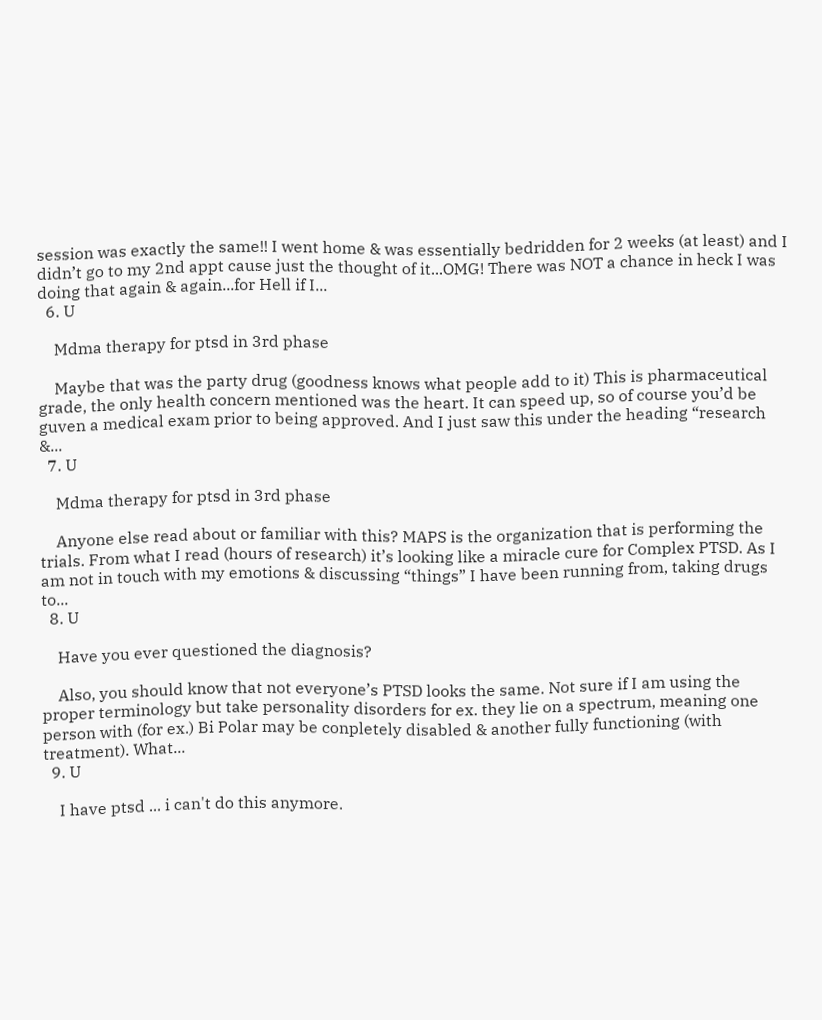session was exactly the same!! I went home & was essentially bedridden for 2 weeks (at least) and I didn’t go to my 2nd appt cause just the thought of it...OMG! There was NOT a chance in heck I was doing that again & again...for Hell if I...
  6. U

    Mdma therapy for ptsd in 3rd phase

    Maybe that was the party drug (goodness knows what people add to it) This is pharmaceutical grade, the only health concern mentioned was the heart. It can speed up, so of course you’d be guven a medical exam prior to being approved. And I just saw this under the heading “research &...
  7. U

    Mdma therapy for ptsd in 3rd phase

    Anyone else read about or familiar with this? MAPS is the organization that is performing the trials. From what I read (hours of research) it’s looking like a miracle cure for Complex PTSD. As I am not in touch with my emotions & discussing “things” I have been running from, taking drugs to...
  8. U

    Have you ever questioned the diagnosis?

    Also, you should know that not everyone’s PTSD looks the same. Not sure if I am using the proper terminology but take personality disorders for ex. they lie on a spectrum, meaning one person with (for ex.) Bi Polar may be conpletely disabled & another fully functioning (with treatment). What...
  9. U

    I have ptsd ... i can't do this anymore.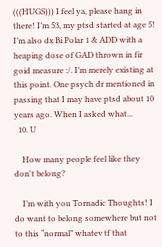(((HUGS))) I feel ya, please hang in there! I’m 53, my ptsd started at age 5! I’m also dx Bi Polar 1 & ADD with a heaping dose of GAD thrown in fir goid measure :/. I’m merely existing at this point. One psych dr mentioned in passing that I may have ptsd about 10 years ago. When I asked what...
  10. U

    How many people feel like they don't belong?

    I’m with you Tornadic Thoughts! I do want to belong somewhere but not to this “normal” whatev tf that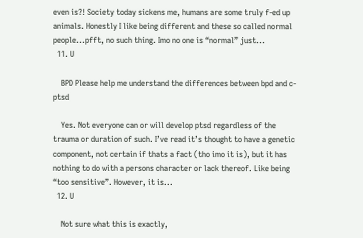even is?! Society today sickens me, humans are some truly f-ed up animals. Honestly I like being different and these so called normal people...pfft, no such thing. Imo no one is “normal” just...
  11. U

    BPD Please help me understand the differences between bpd and c-ptsd

    Yes. Not everyone can or will develop ptsd regardless of the trauma or duration of such. I’ve read it’s thought to have a genetic component, not certain if thats a fact (tho imo it is), but it has nothing to do with a persons character or lack thereof. Like being “too sensitive”. However, it is...
  12. U

    Not sure what this is exactly,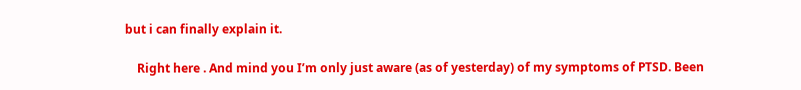but i can finally explain it.

    Right here . And mind you I’m only just aware (as of yesterday) of my symptoms of PTSD. Been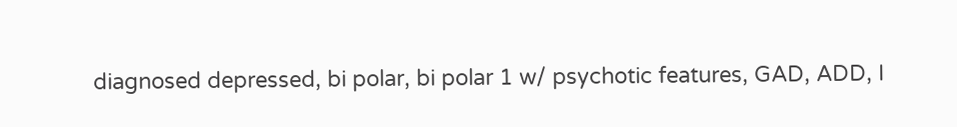diagnosed depressed, bi polar, bi polar 1 w/ psychotic features, GAD, ADD, I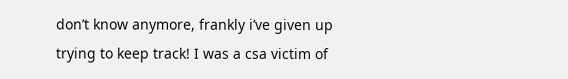don’t know anymore, frankly i’ve given up trying to keep track! I was a csa victim of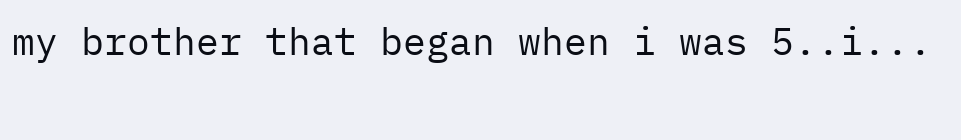my brother that began when i was 5..i...